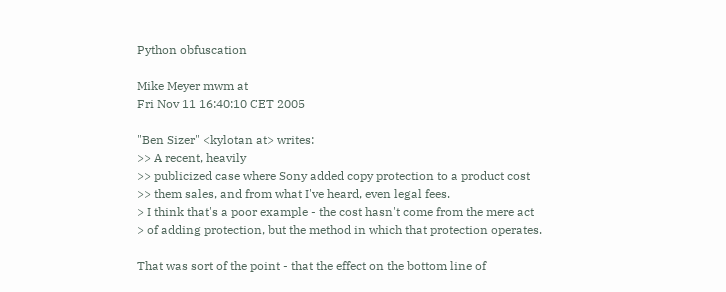Python obfuscation

Mike Meyer mwm at
Fri Nov 11 16:40:10 CET 2005

"Ben Sizer" <kylotan at> writes:
>> A recent, heavily
>> publicized case where Sony added copy protection to a product cost
>> them sales, and from what I've heard, even legal fees.
> I think that's a poor example - the cost hasn't come from the mere act
> of adding protection, but the method in which that protection operates.

That was sort of the point - that the effect on the bottom line of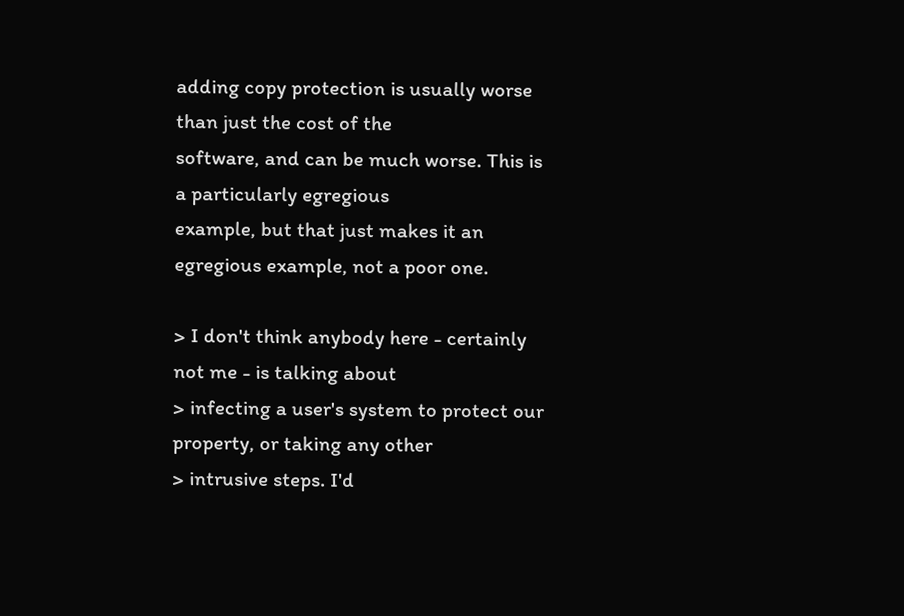adding copy protection is usually worse than just the cost of the
software, and can be much worse. This is a particularly egregious
example, but that just makes it an egregious example, not a poor one.

> I don't think anybody here - certainly not me - is talking about
> infecting a user's system to protect our property, or taking any other
> intrusive steps. I'd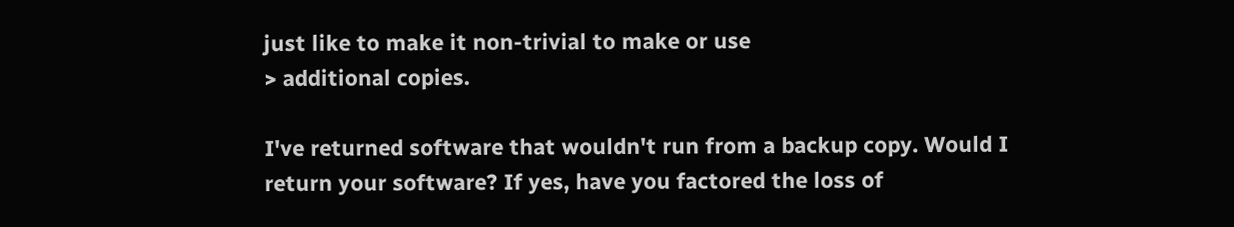just like to make it non-trivial to make or use
> additional copies.

I've returned software that wouldn't run from a backup copy. Would I
return your software? If yes, have you factored the loss of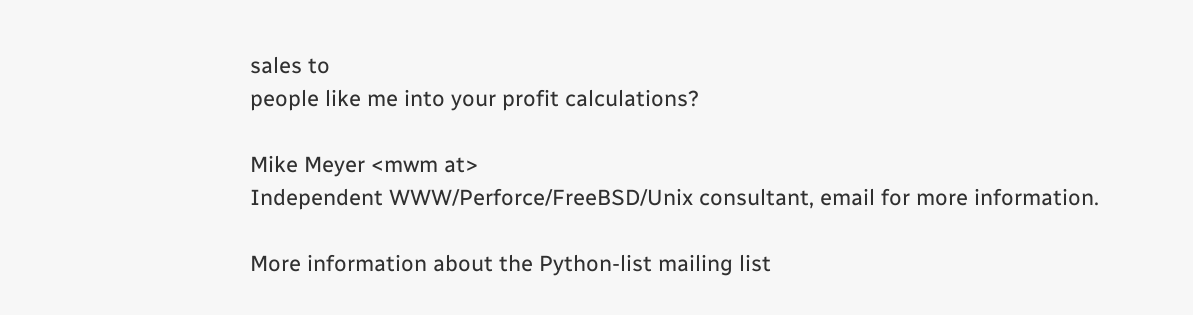sales to
people like me into your profit calculations?

Mike Meyer <mwm at>
Independent WWW/Perforce/FreeBSD/Unix consultant, email for more information.

More information about the Python-list mailing list